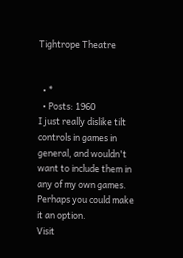Tightrope Theatre


  • *
  • Posts: 1960
I just really dislike tilt controls in games in general, and wouldn't want to include them in any of my own games.
Perhaps you could make it an option.
Visit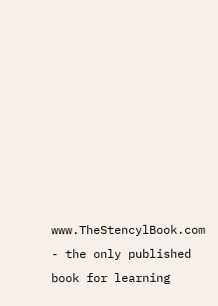www.TheStencylBook.com - the only published book for learning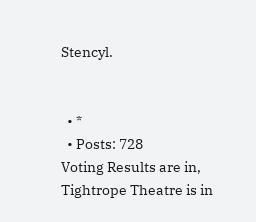Stencyl.


  • *
  • Posts: 728
Voting Results are in, Tightrope Theatre is in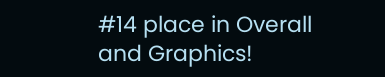#14 place in Overall and Graphics!